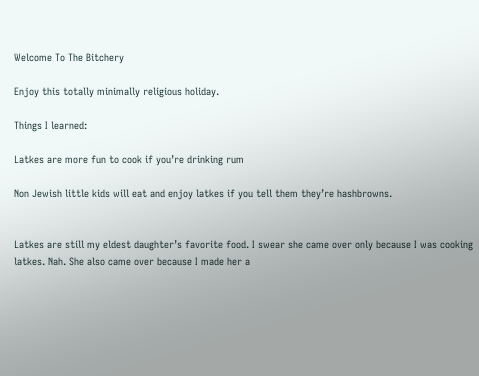Welcome To The Bitchery

Enjoy this totally minimally religious holiday.

Things I learned:

Latkes are more fun to cook if you’re drinking rum

Non Jewish little kids will eat and enjoy latkes if you tell them they’re hashbrowns.


Latkes are still my eldest daughter’s favorite food. I swear she came over only because I was cooking latkes. Nah. She also came over because I made her a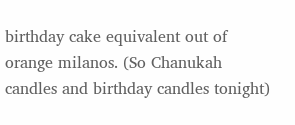birthday cake equivalent out of orange milanos. (So Chanukah candles and birthday candles tonight)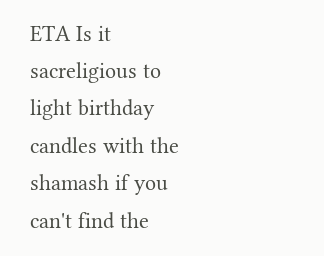ETA Is it sacreligious to light birthday candles with the shamash if you can't find the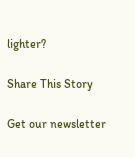lighter?

Share This Story

Get our newsletter